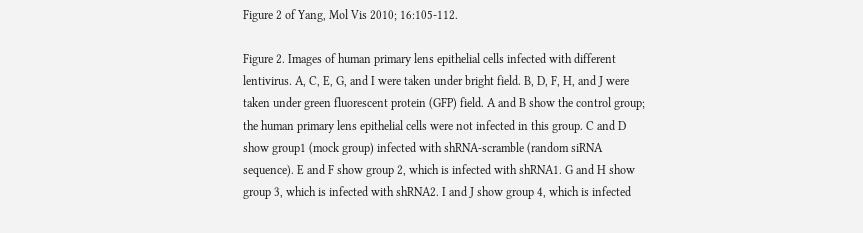Figure 2 of Yang, Mol Vis 2010; 16:105-112.

Figure 2. Images of human primary lens epithelial cells infected with different lentivirus. A, C, E, G, and I were taken under bright field. B, D, F, H, and J were taken under green fluorescent protein (GFP) field. A and B show the control group; the human primary lens epithelial cells were not infected in this group. C and D show group1 (mock group) infected with shRNA-scramble (random siRNA sequence). E and F show group 2, which is infected with shRNA1. G and H show group 3, which is infected with shRNA2. I and J show group 4, which is infected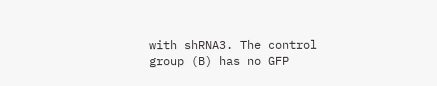with shRNA3. The control group (B) has no GFP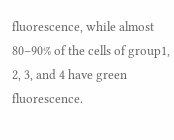fluorescence, while almost 80–90% of the cells of group1, 2, 3, and 4 have green fluorescence.